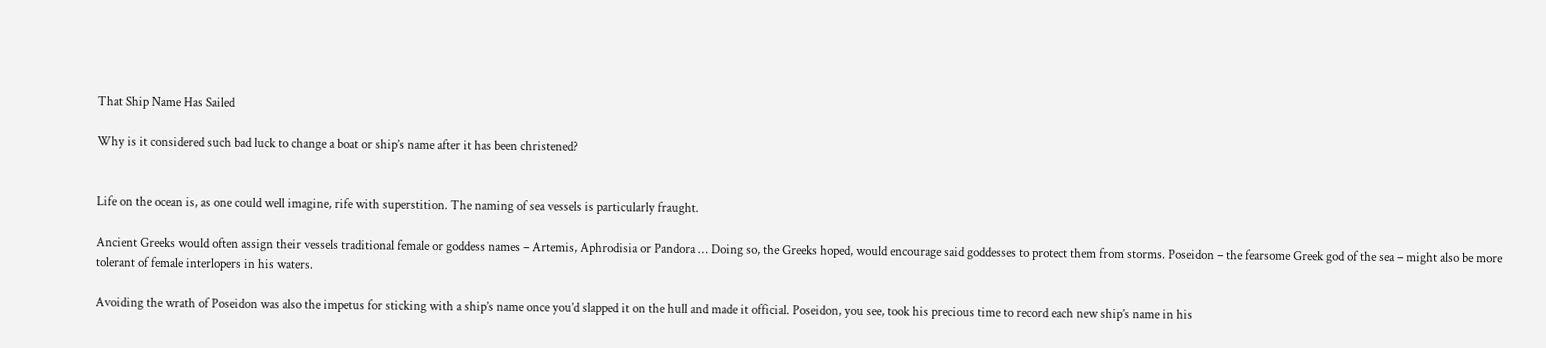That Ship Name Has Sailed

Why is it considered such bad luck to change a boat or ship’s name after it has been christened?


Life on the ocean is, as one could well imagine, rife with superstition. The naming of sea vessels is particularly fraught.

Ancient Greeks would often assign their vessels traditional female or goddess names – Artemis, Aphrodisia or Pandora … Doing so, the Greeks hoped, would encourage said goddesses to protect them from storms. Poseidon – the fearsome Greek god of the sea – might also be more tolerant of female interlopers in his waters.

Avoiding the wrath of Poseidon was also the impetus for sticking with a ship’s name once you’d slapped it on the hull and made it official. Poseidon, you see, took his precious time to record each new ship’s name in his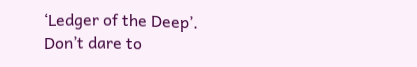‘Ledger of the Deep’. Don’t dare to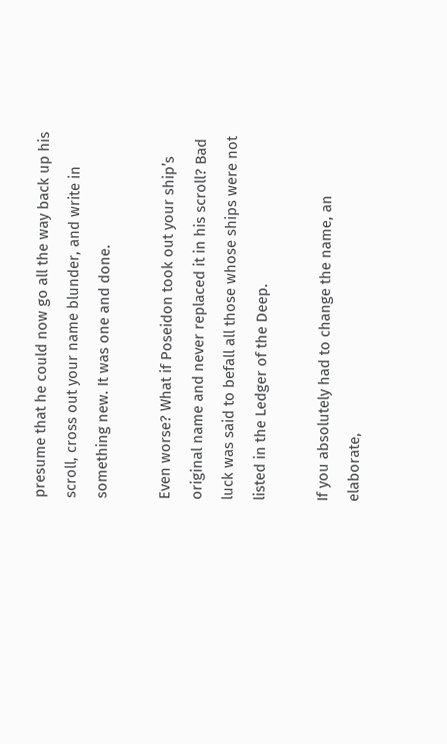presume that he could now go all the way back up his scroll, cross out your name blunder, and write in something new. It was one and done.

Even worse? What if Poseidon took out your ship’s original name and never replaced it in his scroll? Bad luck was said to befall all those whose ships were not listed in the Ledger of the Deep.

If you absolutely had to change the name, an elaborate,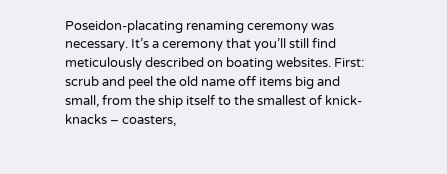Poseidon-placating renaming ceremony was necessary. It’s a ceremony that you’ll still find meticulously described on boating websites. First: scrub and peel the old name off items big and small, from the ship itself to the smallest of knick-knacks – coasters,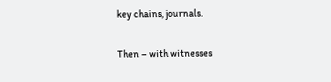key chains, journals.

Then – with witnesses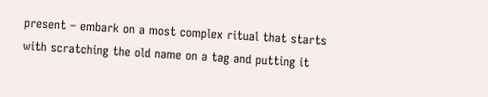present – embark on a most complex ritual that starts with scratching the old name on a tag and putting it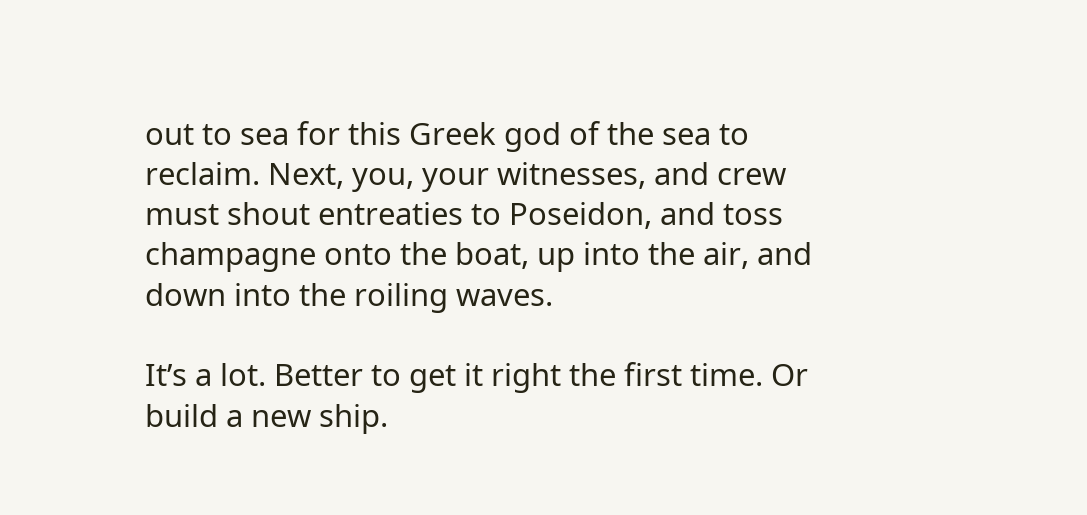out to sea for this Greek god of the sea to reclaim. Next, you, your witnesses, and crew must shout entreaties to Poseidon, and toss champagne onto the boat, up into the air, and down into the roiling waves.

It’s a lot. Better to get it right the first time. Or build a new ship.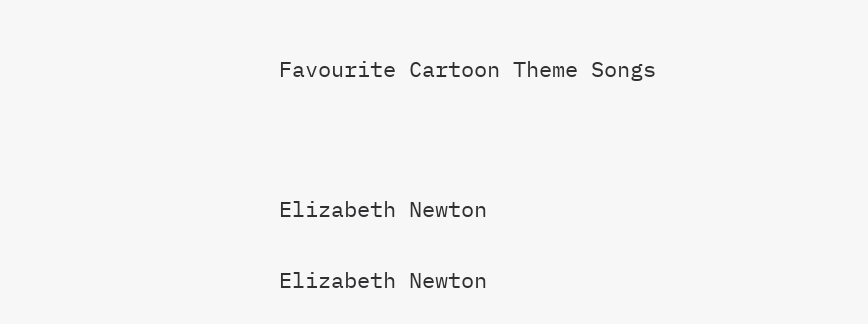Favourite Cartoon Theme Songs



Elizabeth Newton

Elizabeth Newton